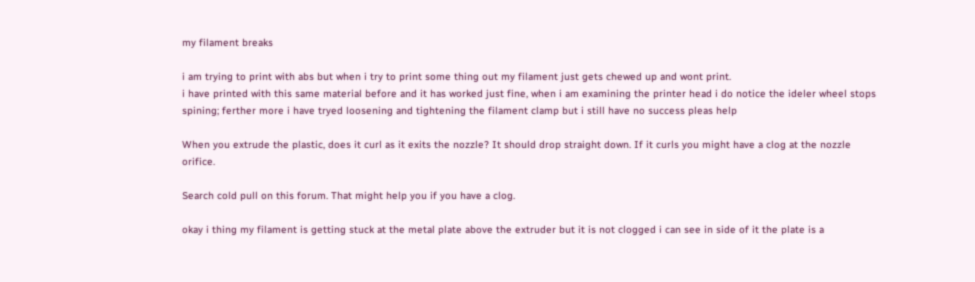my filament breaks

i am trying to print with abs but when i try to print some thing out my filament just gets chewed up and wont print.
i have printed with this same material before and it has worked just fine, when i am examining the printer head i do notice the ideler wheel stops spining; ferther more i have tryed loosening and tightening the filament clamp but i still have no success pleas help

When you extrude the plastic, does it curl as it exits the nozzle? It should drop straight down. If it curls you might have a clog at the nozzle orifice.

Search cold pull on this forum. That might help you if you have a clog.

okay i thing my filament is getting stuck at the metal plate above the extruder but it is not clogged i can see in side of it the plate is a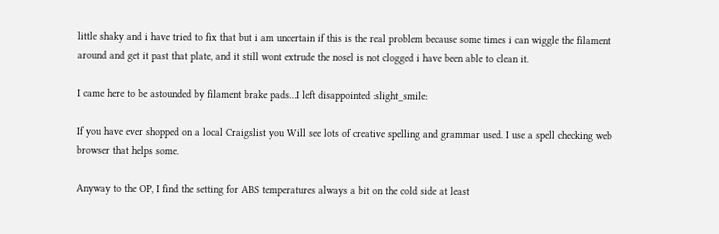little shaky and i have tried to fix that but i am uncertain if this is the real problem because some times i can wiggle the filament around and get it past that plate, and it still wont extrude the nosel is not clogged i have been able to clean it.

I came here to be astounded by filament brake pads…I left disappointed :slight_smile:

If you have ever shopped on a local Craigslist you Will see lots of creative spelling and grammar used. I use a spell checking web browser that helps some.

Anyway to the OP, I find the setting for ABS temperatures always a bit on the cold side at least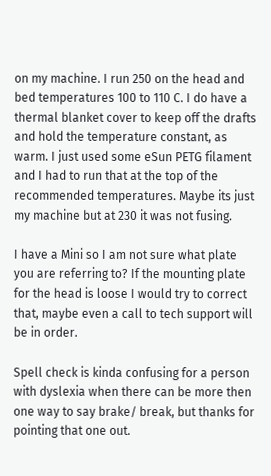on my machine. I run 250 on the head and bed temperatures 100 to 110 C. I do have a thermal blanket cover to keep off the drafts and hold the temperature constant, as warm. I just used some eSun PETG filament and I had to run that at the top of the recommended temperatures. Maybe its just my machine but at 230 it was not fusing.

I have a Mini so I am not sure what plate you are referring to? If the mounting plate for the head is loose I would try to correct that, maybe even a call to tech support will be in order.

Spell check is kinda confusing for a person with dyslexia when there can be more then one way to say brake/ break, but thanks for pointing that one out.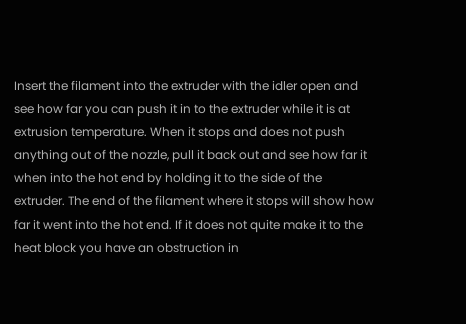Insert the filament into the extruder with the idler open and see how far you can push it in to the extruder while it is at extrusion temperature. When it stops and does not push anything out of the nozzle, pull it back out and see how far it when into the hot end by holding it to the side of the extruder. The end of the filament where it stops will show how far it went into the hot end. If it does not quite make it to the heat block you have an obstruction in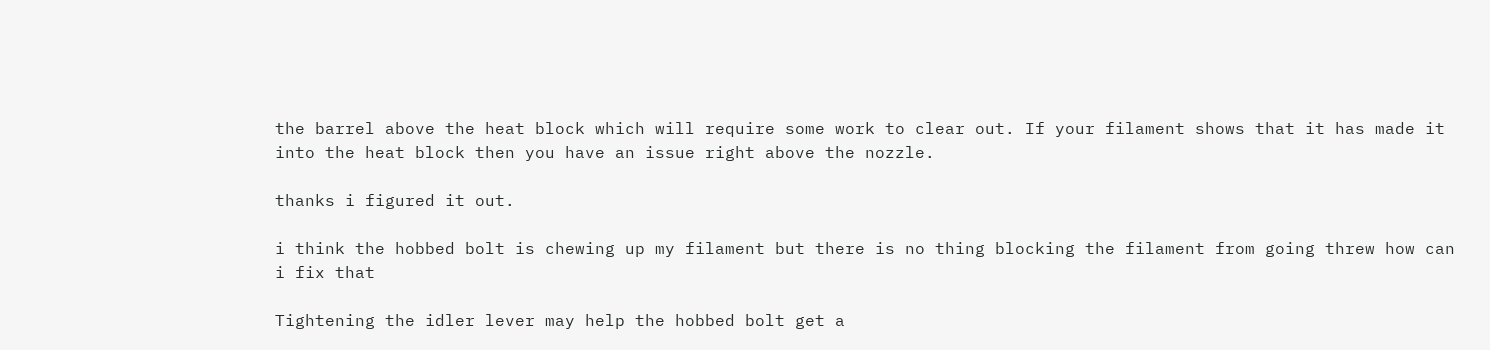the barrel above the heat block which will require some work to clear out. If your filament shows that it has made it into the heat block then you have an issue right above the nozzle.

thanks i figured it out.

i think the hobbed bolt is chewing up my filament but there is no thing blocking the filament from going threw how can i fix that

Tightening the idler lever may help the hobbed bolt get a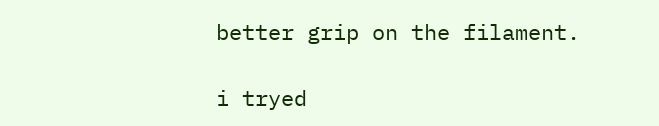better grip on the filament.

i tryed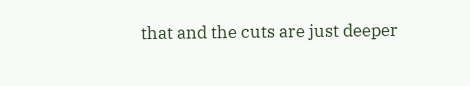that and the cuts are just deeper